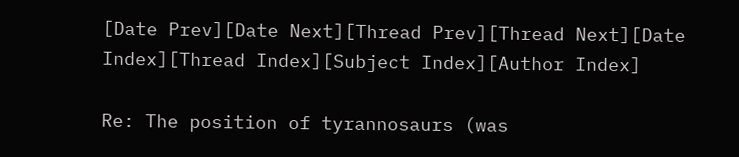[Date Prev][Date Next][Thread Prev][Thread Next][Date Index][Thread Index][Subject Index][Author Index]

Re: The position of tyrannosaurs (was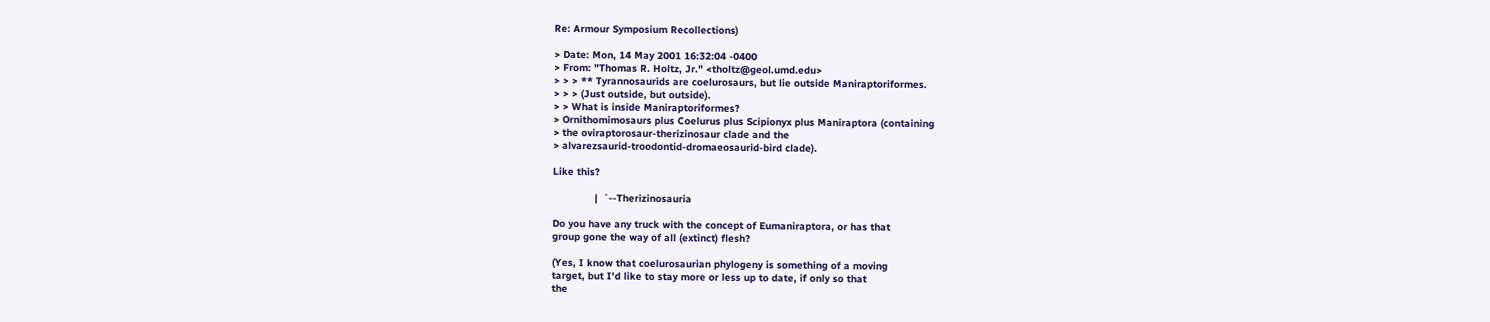Re: Armour Symposium Recollections)

> Date: Mon, 14 May 2001 16:32:04 -0400
> From: "Thomas R. Holtz, Jr." <tholtz@geol.umd.edu>
> > > ** Tyrannosaurids are coelurosaurs, but lie outside Maniraptoriformes.
> > > (Just outside, but outside).
> > What is inside Maniraptoriformes?
> Ornithomimosaurs plus Coelurus plus Scipionyx plus Maniraptora (containing
> the oviraptorosaur-therizinosaur clade and the
> alvarezsaurid-troodontid-dromaeosaurid-bird clade).

Like this?

              |  `--Therizinosauria

Do you have any truck with the concept of Eumaniraptora, or has that
group gone the way of all (extinct) flesh?

(Yes, I know that coelurosaurian phylogeny is something of a moving
target, but I'd like to stay more or less up to date, if only so that
the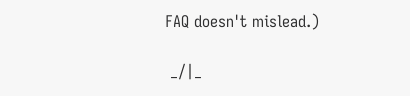FAQ doesn't mislead.)

 _/|_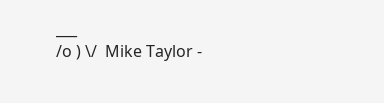___
/o ) \/  Mike Taylor -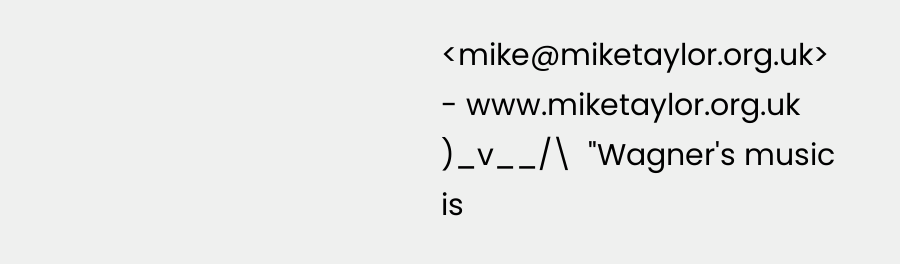<mike@miketaylor.org.uk> - www.miketaylor.org.uk
)_v__/\  "Wagner's music is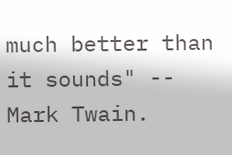much better than it sounds" -- Mark Twain.